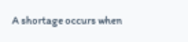A shortage occurs when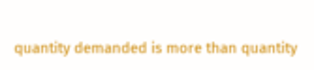quantity demanded is more than quantity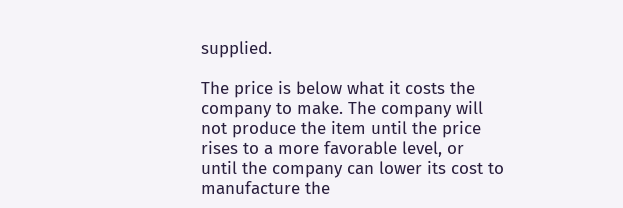supplied.

The price is below what it costs the company to make. The company will not produce the item until the price rises to a more favorable level, or until the company can lower its cost to manufacture the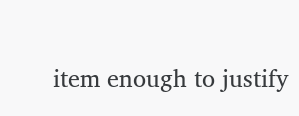item enough to justify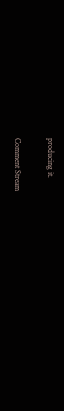producing it.

Comment Stream